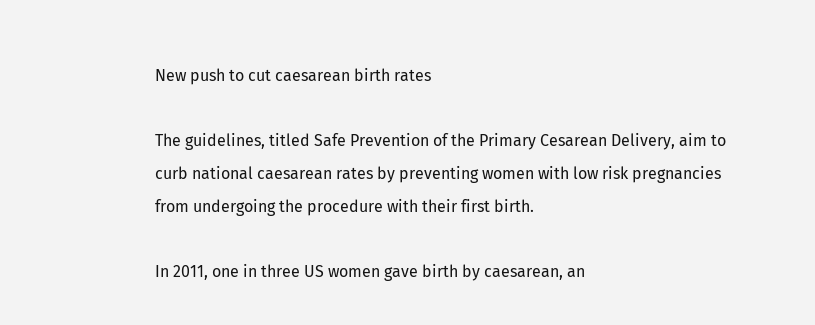New push to cut caesarean birth rates

The guidelines, titled Safe Prevention of the Primary Cesarean Delivery, aim to curb national caesarean rates by preventing women with low risk pregnancies from undergoing the procedure with their first birth.

In 2011, one in three US women gave birth by caesarean, an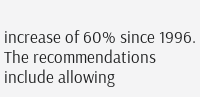increase of 60% since 1996. The recommendations include allowing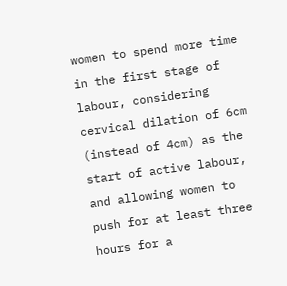women to spend more time in the first stage of labour, considering cervical dilation of 6cm (instead of 4cm) as the start of active labour, and allowing women to push for at least three hours for a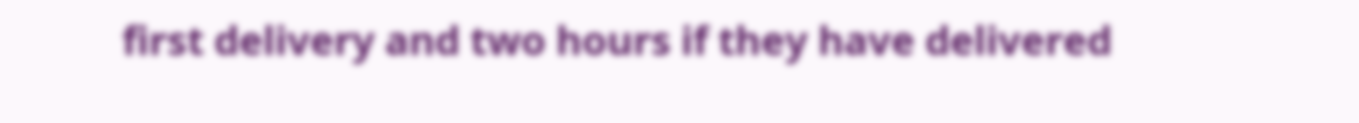first delivery and two hours if they have delivered